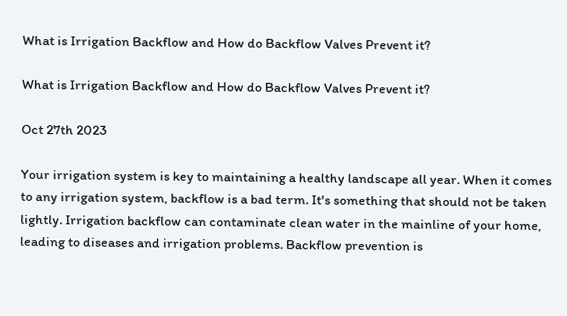What is Irrigation Backflow and How do Backflow Valves Prevent it?

What is Irrigation Backflow and How do Backflow Valves Prevent it?

Oct 27th 2023

Your irrigation system is key to maintaining a healthy landscape all year. When it comes to any irrigation system, backflow is a bad term. It's something that should not be taken lightly. Irrigation backflow can contaminate clean water in the mainline of your home, leading to diseases and irrigation problems. Backflow prevention is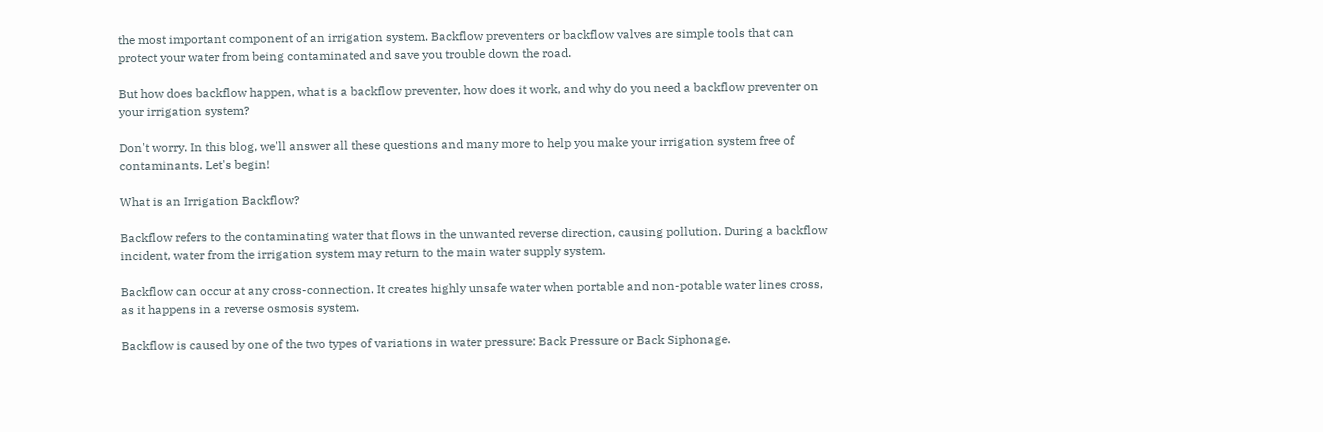the most important component of an irrigation system. Backflow preventers or backflow valves are simple tools that can protect your water from being contaminated and save you trouble down the road.

But how does backflow happen, what is a backflow preventer, how does it work, and why do you need a backflow preventer on your irrigation system?

Don't worry. In this blog, we'll answer all these questions and many more to help you make your irrigation system free of contaminants. Let's begin!

What is an Irrigation Backflow?

Backflow refers to the contaminating water that flows in the unwanted reverse direction, causing pollution. During a backflow incident, water from the irrigation system may return to the main water supply system.

Backflow can occur at any cross-connection. It creates highly unsafe water when portable and non-potable water lines cross, as it happens in a reverse osmosis system.

Backflow is caused by one of the two types of variations in water pressure: Back Pressure or Back Siphonage.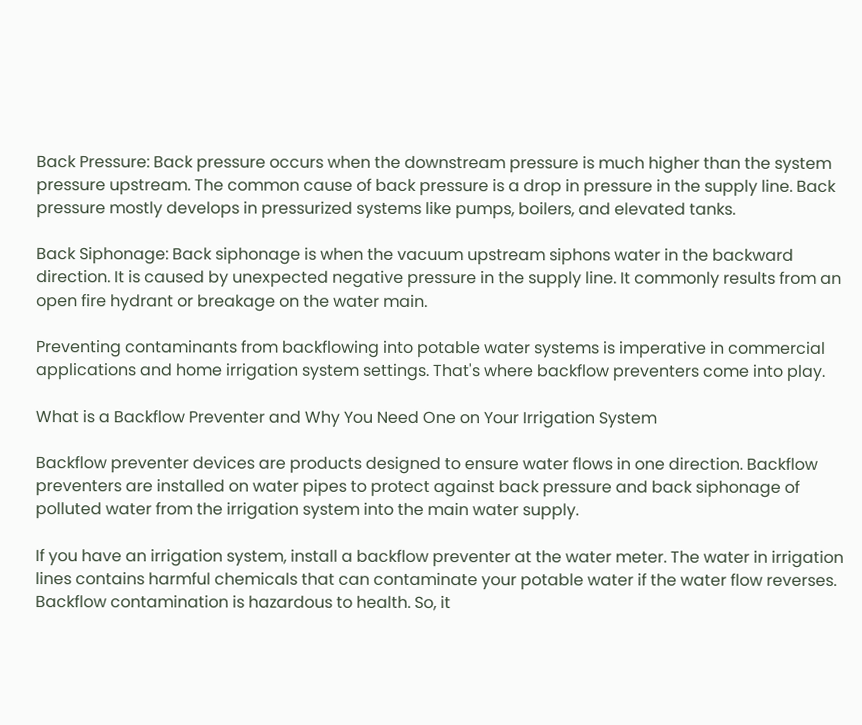Back Pressure: Back pressure occurs when the downstream pressure is much higher than the system pressure upstream. The common cause of back pressure is a drop in pressure in the supply line. Back pressure mostly develops in pressurized systems like pumps, boilers, and elevated tanks.

Back Siphonage: Back siphonage is when the vacuum upstream siphons water in the backward direction. It is caused by unexpected negative pressure in the supply line. It commonly results from an open fire hydrant or breakage on the water main.

Preventing contaminants from backflowing into potable water systems is imperative in commercial applications and home irrigation system settings. That's where backflow preventers come into play.

What is a Backflow Preventer and Why You Need One on Your Irrigation System

Backflow preventer devices are products designed to ensure water flows in one direction. Backflow preventers are installed on water pipes to protect against back pressure and back siphonage of polluted water from the irrigation system into the main water supply.

If you have an irrigation system, install a backflow preventer at the water meter. The water in irrigation lines contains harmful chemicals that can contaminate your potable water if the water flow reverses. Backflow contamination is hazardous to health. So, it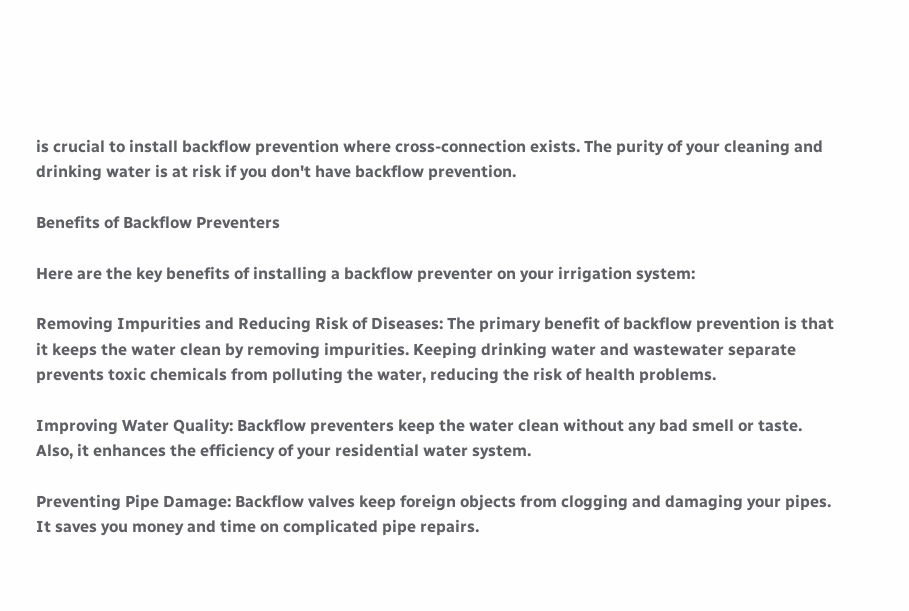is crucial to install backflow prevention where cross-connection exists. The purity of your cleaning and drinking water is at risk if you don't have backflow prevention.

Benefits of Backflow Preventers

Here are the key benefits of installing a backflow preventer on your irrigation system:

Removing Impurities and Reducing Risk of Diseases: The primary benefit of backflow prevention is that it keeps the water clean by removing impurities. Keeping drinking water and wastewater separate prevents toxic chemicals from polluting the water, reducing the risk of health problems.

Improving Water Quality: Backflow preventers keep the water clean without any bad smell or taste. Also, it enhances the efficiency of your residential water system.

Preventing Pipe Damage: Backflow valves keep foreign objects from clogging and damaging your pipes. It saves you money and time on complicated pipe repairs.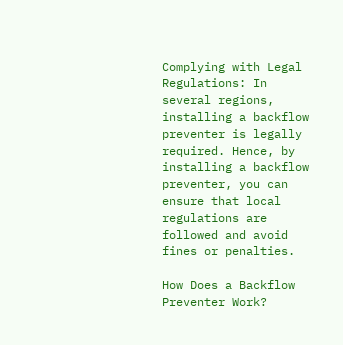Complying with Legal Regulations: In several regions, installing a backflow preventer is legally required. Hence, by installing a backflow preventer, you can ensure that local regulations are followed and avoid fines or penalties.

How Does a Backflow Preventer Work?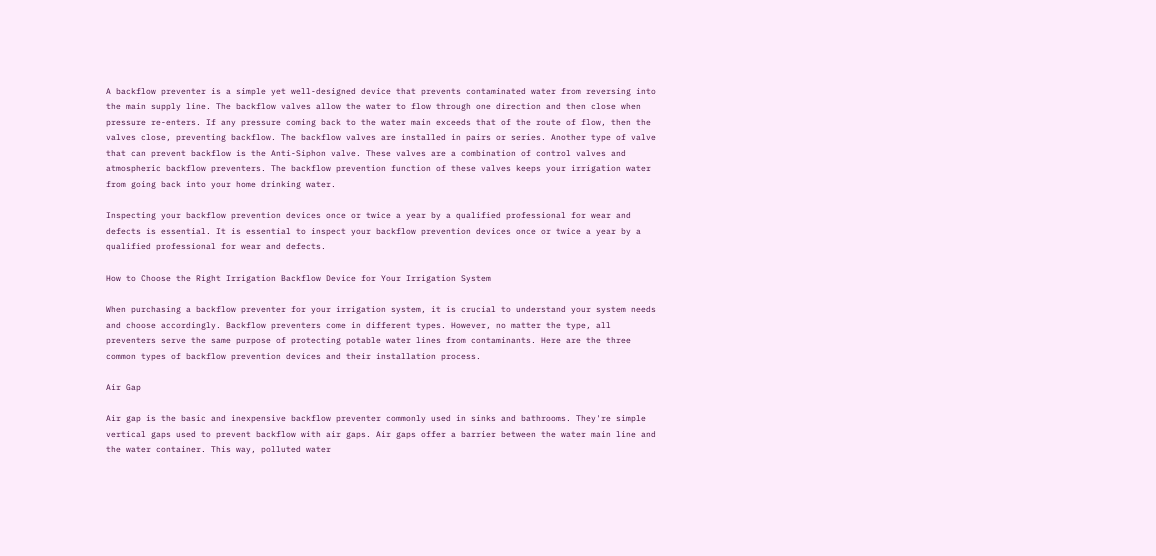A backflow preventer is a simple yet well-designed device that prevents contaminated water from reversing into the main supply line. The backflow valves allow the water to flow through one direction and then close when pressure re-enters. If any pressure coming back to the water main exceeds that of the route of flow, then the valves close, preventing backflow. The backflow valves are installed in pairs or series. Another type of valve that can prevent backflow is the Anti-Siphon valve. These valves are a combination of control valves and atmospheric backflow preventers. The backflow prevention function of these valves keeps your irrigation water from going back into your home drinking water.

Inspecting your backflow prevention devices once or twice a year by a qualified professional for wear and defects is essential. It is essential to inspect your backflow prevention devices once or twice a year by a qualified professional for wear and defects.

How to Choose the Right Irrigation Backflow Device for Your Irrigation System

When purchasing a backflow preventer for your irrigation system, it is crucial to understand your system needs and choose accordingly. Backflow preventers come in different types. However, no matter the type, all preventers serve the same purpose of protecting potable water lines from contaminants. Here are the three common types of backflow prevention devices and their installation process.

Air Gap

Air gap is the basic and inexpensive backflow preventer commonly used in sinks and bathrooms. They're simple vertical gaps used to prevent backflow with air gaps. Air gaps offer a barrier between the water main line and the water container. This way, polluted water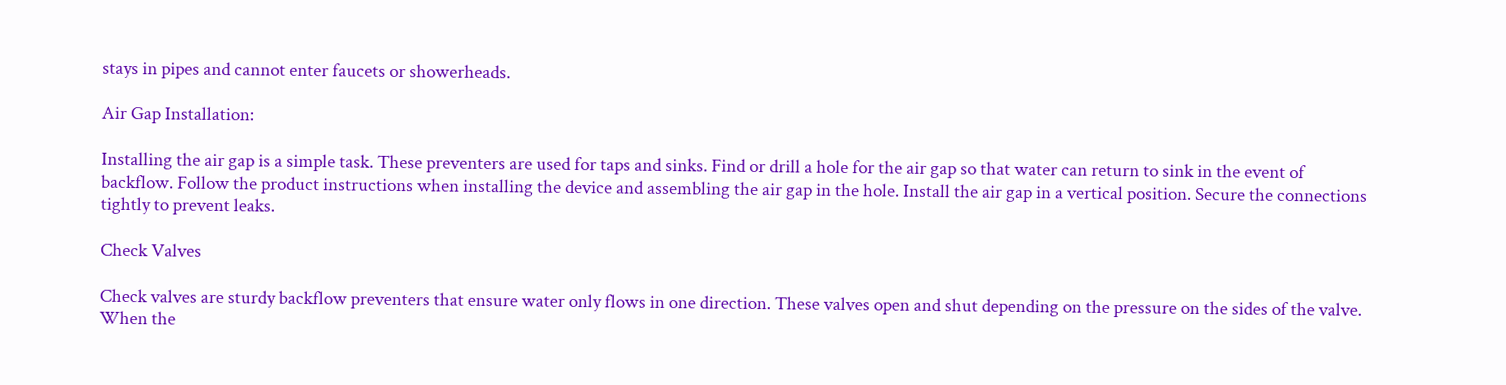stays in pipes and cannot enter faucets or showerheads.

Air Gap Installation:

Installing the air gap is a simple task. These preventers are used for taps and sinks. Find or drill a hole for the air gap so that water can return to sink in the event of backflow. Follow the product instructions when installing the device and assembling the air gap in the hole. Install the air gap in a vertical position. Secure the connections tightly to prevent leaks.

Check Valves

Check valves are sturdy backflow preventers that ensure water only flows in one direction. These valves open and shut depending on the pressure on the sides of the valve. When the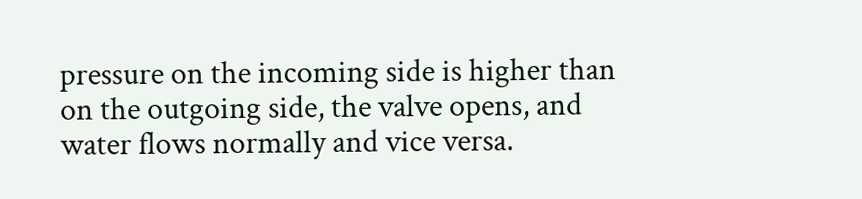pressure on the incoming side is higher than on the outgoing side, the valve opens, and water flows normally and vice versa.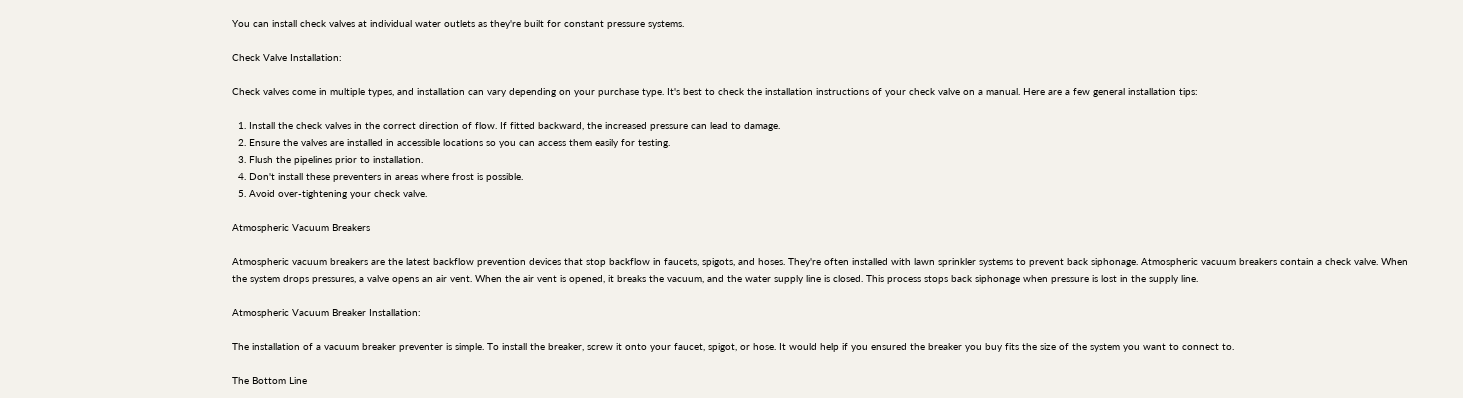You can install check valves at individual water outlets as they're built for constant pressure systems.

Check Valve Installation:

Check valves come in multiple types, and installation can vary depending on your purchase type. It's best to check the installation instructions of your check valve on a manual. Here are a few general installation tips:

  1. Install the check valves in the correct direction of flow. If fitted backward, the increased pressure can lead to damage.
  2. Ensure the valves are installed in accessible locations so you can access them easily for testing.
  3. Flush the pipelines prior to installation.
  4. Don't install these preventers in areas where frost is possible.
  5. Avoid over-tightening your check valve.

Atmospheric Vacuum Breakers

Atmospheric vacuum breakers are the latest backflow prevention devices that stop backflow in faucets, spigots, and hoses. They're often installed with lawn sprinkler systems to prevent back siphonage. Atmospheric vacuum breakers contain a check valve. When the system drops pressures, a valve opens an air vent. When the air vent is opened, it breaks the vacuum, and the water supply line is closed. This process stops back siphonage when pressure is lost in the supply line.

Atmospheric Vacuum Breaker Installation:

The installation of a vacuum breaker preventer is simple. To install the breaker, screw it onto your faucet, spigot, or hose. It would help if you ensured the breaker you buy fits the size of the system you want to connect to.

The Bottom Line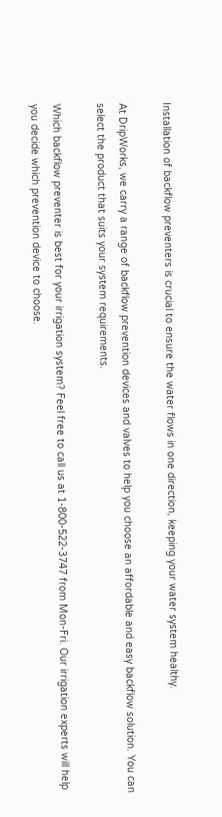Installation of backflow preventers is crucial to ensure the water flows in one direction, keeping your water system healthy.

At DripWorks, we carry a range of backflow prevention devices and valves to help you choose an affordable and easy backflow solution. You can select the product that suits your system requirements.

Which backflow preventer is best for your irrigation system? Feel free to call us at 1-800-522-3747 from Mon-Fri. Our irrigation experts will help you decide which prevention device to choose.